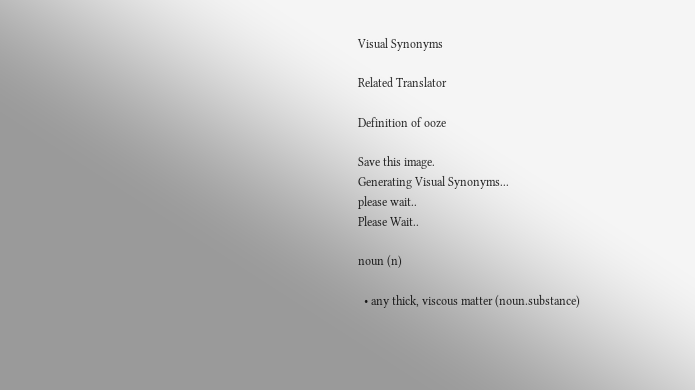Visual Synonyms

Related Translator

Definition of ooze

Save this image.
Generating Visual Synonyms...
please wait..
Please Wait..

noun (n)

  • any thick, viscous matter (noun.substance)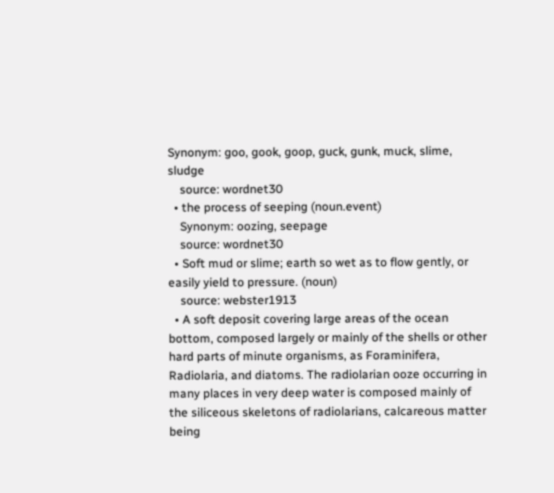Synonym: goo, gook, goop, guck, gunk, muck, slime, sludge
    source: wordnet30
  • the process of seeping (noun.event)
    Synonym: oozing, seepage
    source: wordnet30
  • Soft mud or slime; earth so wet as to flow gently, or easily yield to pressure. (noun)
    source: webster1913
  • A soft deposit covering large areas of the ocean bottom, composed largely or mainly of the shells or other hard parts of minute organisms, as Foraminifera, Radiolaria, and diatoms. The radiolarian ooze occurring in many places in very deep water is composed mainly of the siliceous skeletons of radiolarians, calcareous matter being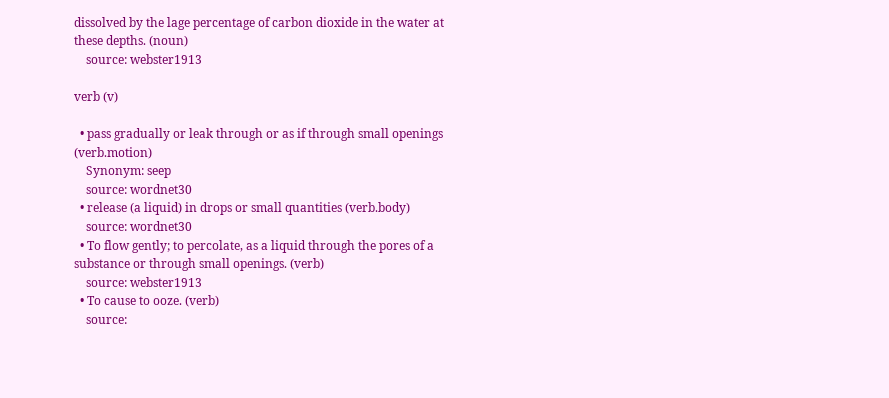dissolved by the lage percentage of carbon dioxide in the water at these depths. (noun)
    source: webster1913

verb (v)

  • pass gradually or leak through or as if through small openings (verb.motion)
    Synonym: seep
    source: wordnet30
  • release (a liquid) in drops or small quantities (verb.body)
    source: wordnet30
  • To flow gently; to percolate, as a liquid through the pores of a substance or through small openings. (verb)
    source: webster1913
  • To cause to ooze. (verb)
    source: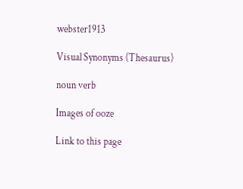webster1913

Visual Synonyms (Thesaurus)

noun verb

Images of ooze

Link to this page